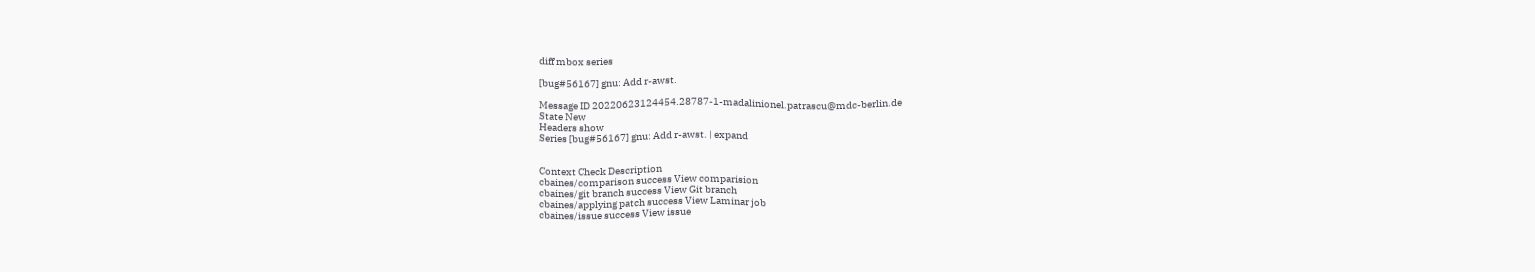diff mbox series

[bug#56167] gnu: Add r-awst.

Message ID 20220623124454.28787-1-madalinionel.patrascu@mdc-berlin.de
State New
Headers show
Series [bug#56167] gnu: Add r-awst. | expand


Context Check Description
cbaines/comparison success View comparision
cbaines/git branch success View Git branch
cbaines/applying patch success View Laminar job
cbaines/issue success View issue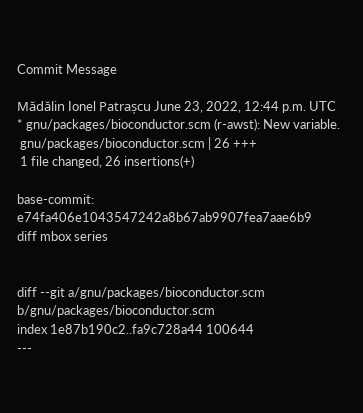Commit Message

Mădălin Ionel Patrașcu June 23, 2022, 12:44 p.m. UTC
* gnu/packages/bioconductor.scm (r-awst): New variable.
 gnu/packages/bioconductor.scm | 26 +++
 1 file changed, 26 insertions(+)

base-commit: e74fa406e1043547242a8b67ab9907fea7aae6b9
diff mbox series


diff --git a/gnu/packages/bioconductor.scm b/gnu/packages/bioconductor.scm
index 1e87b190c2..fa9c728a44 100644
---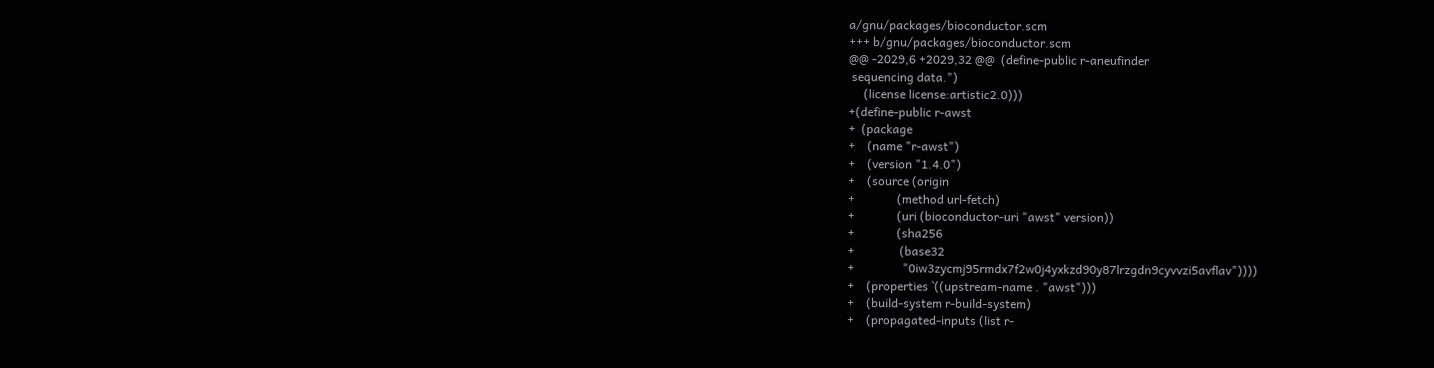a/gnu/packages/bioconductor.scm
+++ b/gnu/packages/bioconductor.scm
@@ -2029,6 +2029,32 @@  (define-public r-aneufinder
 sequencing data.")
     (license license:artistic2.0)))
+(define-public r-awst
+  (package
+    (name "r-awst")
+    (version "1.4.0")
+    (source (origin
+              (method url-fetch)
+              (uri (bioconductor-uri "awst" version))
+              (sha256
+               (base32
+                "0iw3zycmj95rmdx7f2w0j4yxkzd90y87lrzgdn9cyvvzi5avflav"))))
+    (properties `((upstream-name . "awst")))
+    (build-system r-build-system)
+    (propagated-inputs (list r-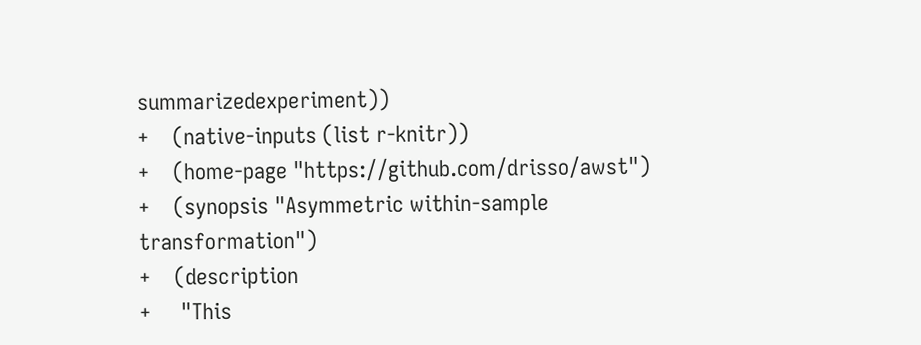summarizedexperiment))
+    (native-inputs (list r-knitr))
+    (home-page "https://github.com/drisso/awst")
+    (synopsis "Asymmetric within-sample transformation")
+    (description
+     "This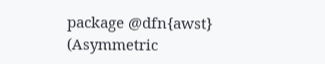package @dfn{awst} (Asymmetric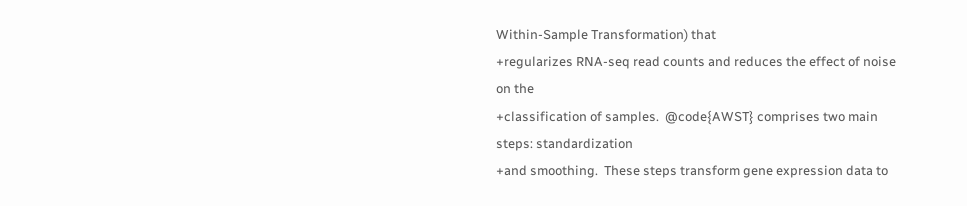Within-Sample Transformation) that
+regularizes RNA-seq read counts and reduces the effect of noise on the
+classification of samples.  @code{AWST} comprises two main steps: standardization
+and smoothing.  These steps transform gene expression data to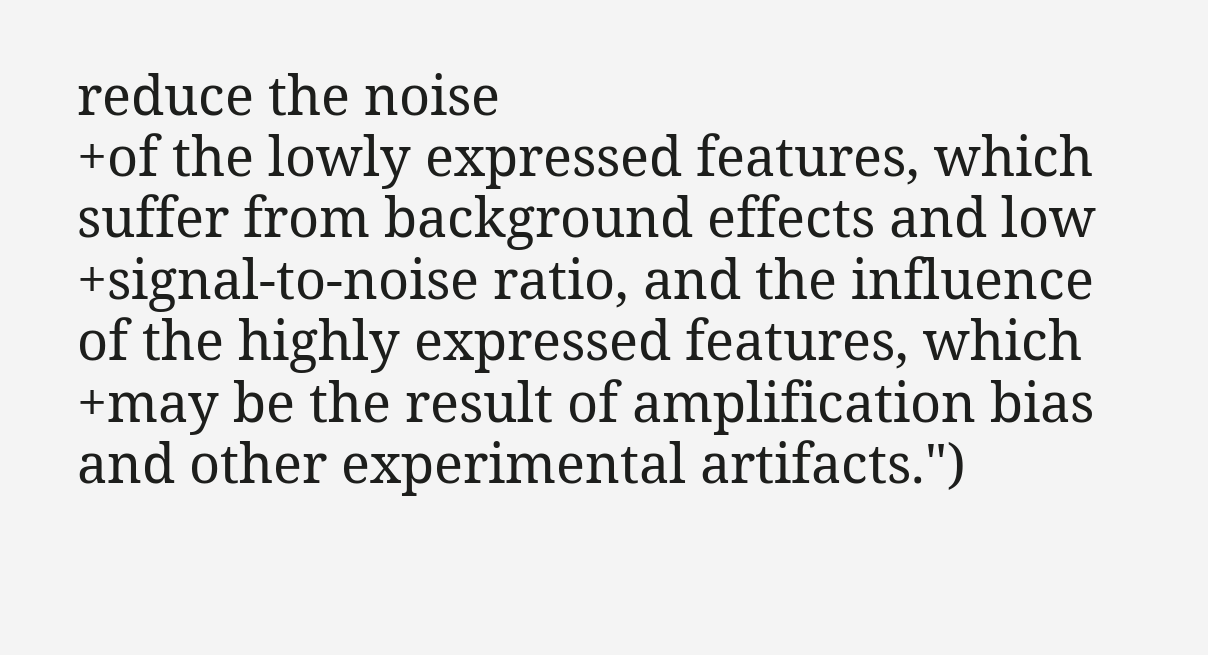reduce the noise
+of the lowly expressed features, which suffer from background effects and low
+signal-to-noise ratio, and the influence of the highly expressed features, which
+may be the result of amplification bias and other experimental artifacts.")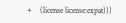+    (license license:expat)))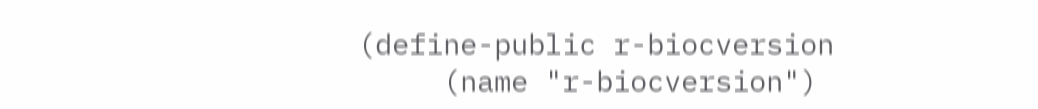(define-public r-biocversion
     (name "r-biocversion")